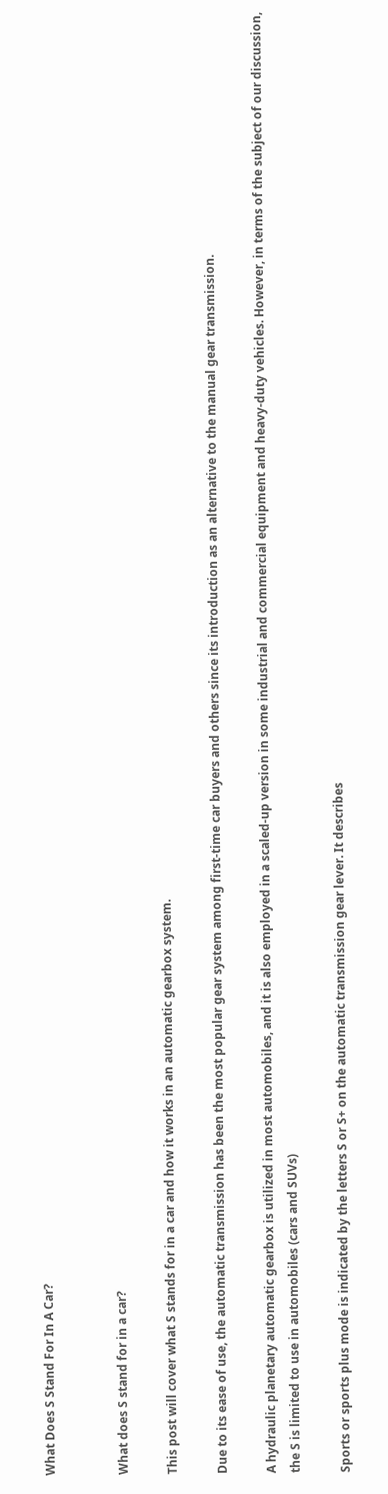What Does S Stand For In A Car?


What does S stand for in a car?

This post will cover what S stands for in a car and how it works in an automatic gearbox system.

Due to its ease of use, the automatic transmission has been the most popular gear system among first-time car buyers and others since its introduction as an alternative to the manual gear transmission.

A hydraulic planetary automatic gearbox is utilized in most automobiles, and it is also employed in a scaled-up version in some industrial and commercial equipment and heavy-duty vehicles. However, in terms of the subject of our discussion, the S is limited to use in automobiles (cars and SUVs)

Sports or sports plus mode is indicated by the letters S or S+ on the automatic transmission gear lever. It describes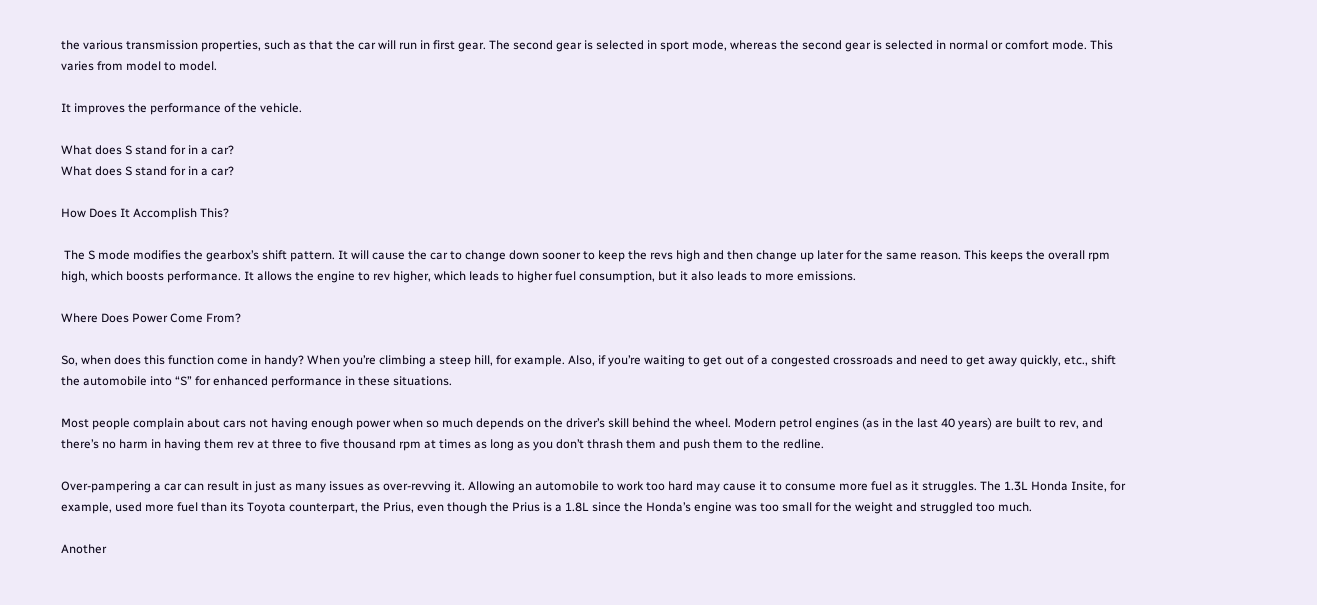the various transmission properties, such as that the car will run in first gear. The second gear is selected in sport mode, whereas the second gear is selected in normal or comfort mode. This varies from model to model.

It improves the performance of the vehicle.

What does S stand for in a car?
What does S stand for in a car?

How Does It Accomplish This?

 The S mode modifies the gearbox’s shift pattern. It will cause the car to change down sooner to keep the revs high and then change up later for the same reason. This keeps the overall rpm high, which boosts performance. It allows the engine to rev higher, which leads to higher fuel consumption, but it also leads to more emissions.

Where Does Power Come From?

So, when does this function come in handy? When you’re climbing a steep hill, for example. Also, if you’re waiting to get out of a congested crossroads and need to get away quickly, etc., shift the automobile into “S” for enhanced performance in these situations.

Most people complain about cars not having enough power when so much depends on the driver’s skill behind the wheel. Modern petrol engines (as in the last 40 years) are built to rev, and there’s no harm in having them rev at three to five thousand rpm at times as long as you don’t thrash them and push them to the redline.

Over-pampering a car can result in just as many issues as over-revving it. Allowing an automobile to work too hard may cause it to consume more fuel as it struggles. The 1.3L Honda Insite, for example, used more fuel than its Toyota counterpart, the Prius, even though the Prius is a 1.8L since the Honda’s engine was too small for the weight and struggled too much.

Another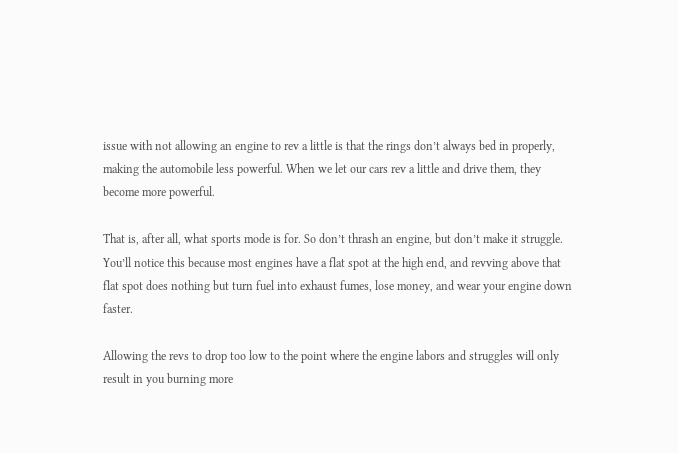issue with not allowing an engine to rev a little is that the rings don’t always bed in properly, making the automobile less powerful. When we let our cars rev a little and drive them, they become more powerful.

That is, after all, what sports mode is for. So don’t thrash an engine, but don’t make it struggle. You’ll notice this because most engines have a flat spot at the high end, and revving above that flat spot does nothing but turn fuel into exhaust fumes, lose money, and wear your engine down faster.

Allowing the revs to drop too low to the point where the engine labors and struggles will only result in you burning more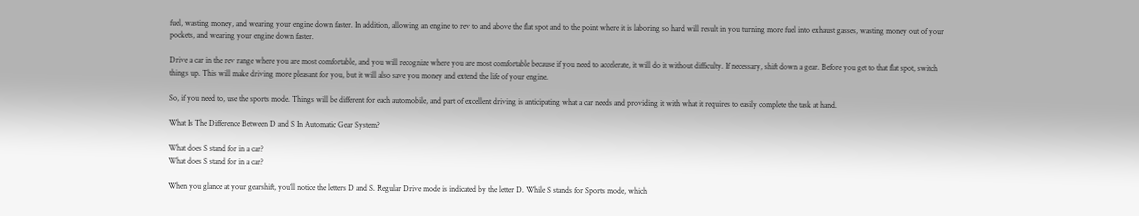fuel, wasting money, and wearing your engine down faster. In addition, allowing an engine to rev to and above the flat spot and to the point where it is laboring so hard will result in you turning more fuel into exhaust gasses, wasting money out of your pockets, and wearing your engine down faster.

Drive a car in the rev range where you are most comfortable, and you will recognize where you are most comfortable because if you need to accelerate, it will do it without difficulty. If necessary, shift down a gear. Before you get to that flat spot, switch things up. This will make driving more pleasant for you, but it will also save you money and extend the life of your engine.

So, if you need to, use the sports mode. Things will be different for each automobile, and part of excellent driving is anticipating what a car needs and providing it with what it requires to easily complete the task at hand.

What Is The Difference Between D and S In Automatic Gear System?

What does S stand for in a car?
What does S stand for in a car?

When you glance at your gearshift, you’ll notice the letters D and S. Regular Drive mode is indicated by the letter D. While S stands for Sports mode, which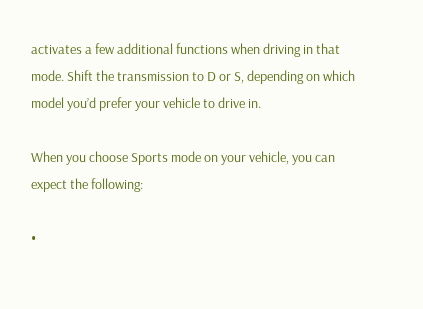activates a few additional functions when driving in that mode. Shift the transmission to D or S, depending on which model you’d prefer your vehicle to drive in.

When you choose Sports mode on your vehicle, you can expect the following:

•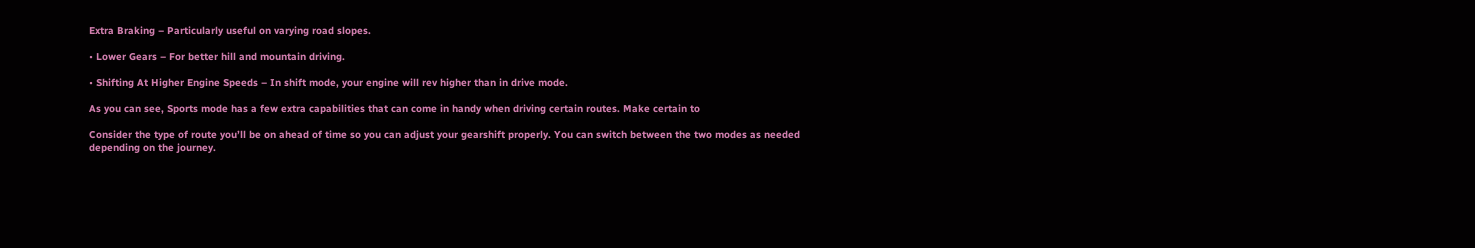Extra Braking – Particularly useful on varying road slopes.

• Lower Gears – For better hill and mountain driving.

• Shifting At Higher Engine Speeds – In shift mode, your engine will rev higher than in drive mode.

As you can see, Sports mode has a few extra capabilities that can come in handy when driving certain routes. Make certain to

Consider the type of route you’ll be on ahead of time so you can adjust your gearshift properly. You can switch between the two modes as needed depending on the journey.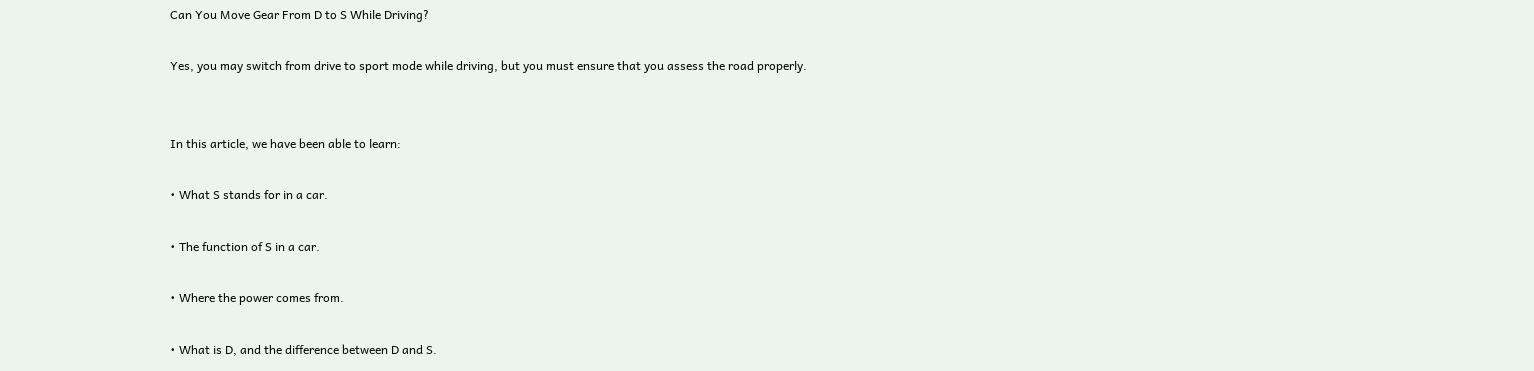Can You Move Gear From D to S While Driving?

Yes, you may switch from drive to sport mode while driving, but you must ensure that you assess the road properly.


In this article, we have been able to learn:

• What S stands for in a car.

• The function of S in a car.

• Where the power comes from.

• What is D, and the difference between D and S.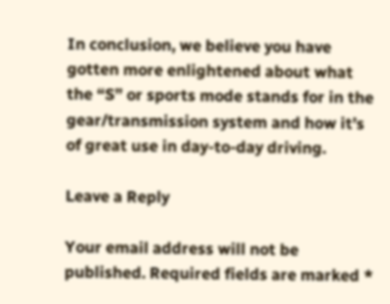In conclusion, we believe you have gotten more enlightened about what the “S” or sports mode stands for in the gear/transmission system and how it’s of great use in day-to-day driving.

Leave a Reply

Your email address will not be published. Required fields are marked *